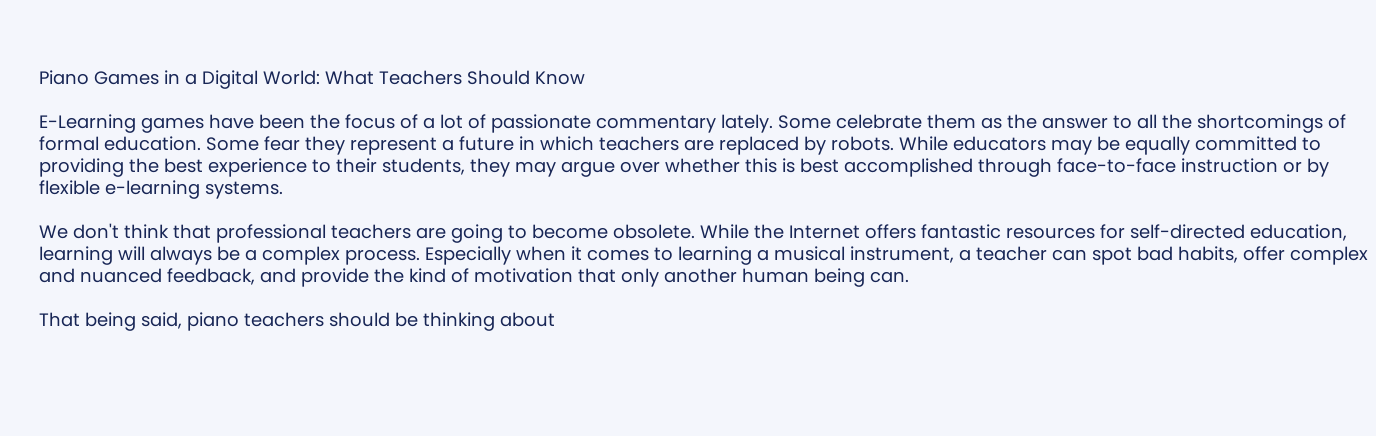Piano Games in a Digital World: What Teachers Should Know

E-Learning games have been the focus of a lot of passionate commentary lately. Some celebrate them as the answer to all the shortcomings of formal education. Some fear they represent a future in which teachers are replaced by robots. While educators may be equally committed to providing the best experience to their students, they may argue over whether this is best accomplished through face-to-face instruction or by flexible e-learning systems.

We don't think that professional teachers are going to become obsolete. While the Internet offers fantastic resources for self-directed education, learning will always be a complex process. Especially when it comes to learning a musical instrument, a teacher can spot bad habits, offer complex and nuanced feedback, and provide the kind of motivation that only another human being can.

That being said, piano teachers should be thinking about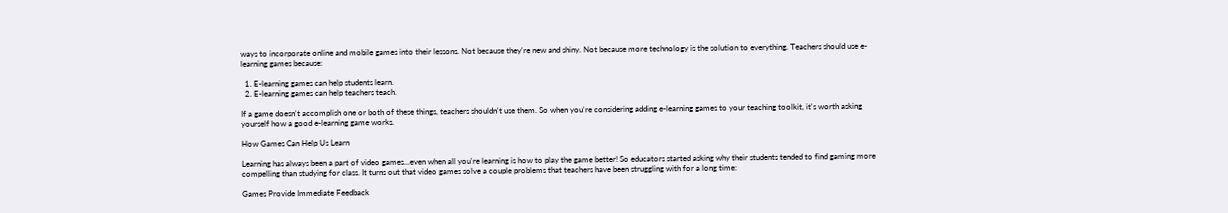ways to incorporate online and mobile games into their lessons. Not because they're new and shiny. Not because more technology is the solution to everything. Teachers should use e-learning games because:

  1. E-learning games can help students learn.
  2. E-learning games can help teachers teach.

If a game doesn't accomplish one or both of these things, teachers shouldn't use them. So when you're considering adding e-learning games to your teaching toolkit, it's worth asking yourself how a good e-learning game works.

How Games Can Help Us Learn

Learning has always been a part of video games...even when all you're learning is how to play the game better! So educators started asking why their students tended to find gaming more compelling than studying for class. It turns out that video games solve a couple problems that teachers have been struggling with for a long time:

Games Provide Immediate Feedback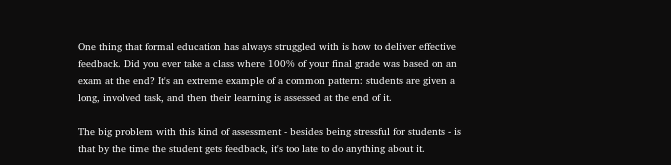One thing that formal education has always struggled with is how to deliver effective feedback. Did you ever take a class where 100% of your final grade was based on an exam at the end? It's an extreme example of a common pattern: students are given a long, involved task, and then their learning is assessed at the end of it.

The big problem with this kind of assessment - besides being stressful for students - is that by the time the student gets feedback, it's too late to do anything about it.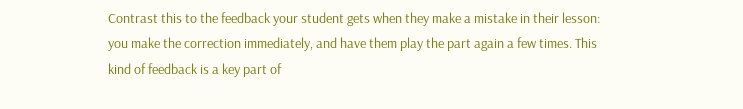Contrast this to the feedback your student gets when they make a mistake in their lesson: you make the correction immediately, and have them play the part again a few times. This kind of feedback is a key part of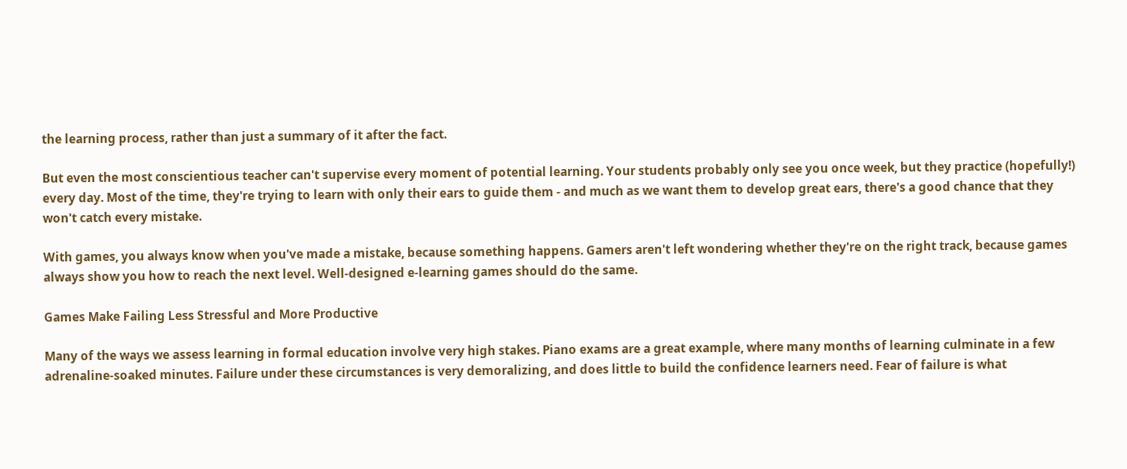the learning process, rather than just a summary of it after the fact.

But even the most conscientious teacher can't supervise every moment of potential learning. Your students probably only see you once week, but they practice (hopefully!) every day. Most of the time, they're trying to learn with only their ears to guide them - and much as we want them to develop great ears, there's a good chance that they won't catch every mistake.

With games, you always know when you've made a mistake, because something happens. Gamers aren't left wondering whether they're on the right track, because games always show you how to reach the next level. Well-designed e-learning games should do the same.

Games Make Failing Less Stressful and More Productive

Many of the ways we assess learning in formal education involve very high stakes. Piano exams are a great example, where many months of learning culminate in a few adrenaline-soaked minutes. Failure under these circumstances is very demoralizing, and does little to build the confidence learners need. Fear of failure is what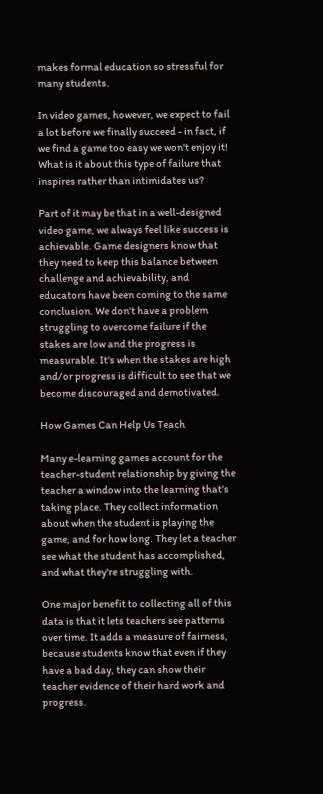makes formal education so stressful for many students.

In video games, however, we expect to fail a lot before we finally succeed - in fact, if we find a game too easy we won't enjoy it! What is it about this type of failure that inspires rather than intimidates us?

Part of it may be that in a well-designed video game, we always feel like success is achievable. Game designers know that they need to keep this balance between challenge and achievability, and educators have been coming to the same conclusion. We don't have a problem struggling to overcome failure if the stakes are low and the progress is measurable. It's when the stakes are high and/or progress is difficult to see that we become discouraged and demotivated.

How Games Can Help Us Teach

Many e-learning games account for the teacher-student relationship by giving the teacher a window into the learning that's taking place. They collect information about when the student is playing the game, and for how long. They let a teacher see what the student has accomplished, and what they're struggling with.

One major benefit to collecting all of this data is that it lets teachers see patterns over time. It adds a measure of fairness, because students know that even if they have a bad day, they can show their teacher evidence of their hard work and progress.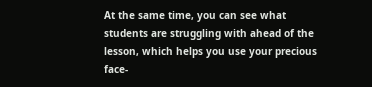At the same time, you can see what students are struggling with ahead of the lesson, which helps you use your precious face-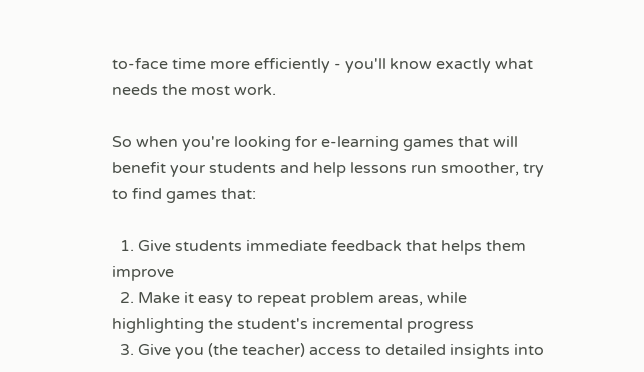to-face time more efficiently - you'll know exactly what needs the most work.

So when you're looking for e-learning games that will benefit your students and help lessons run smoother, try to find games that:

  1. Give students immediate feedback that helps them improve
  2. Make it easy to repeat problem areas, while highlighting the student's incremental progress
  3. Give you (the teacher) access to detailed insights into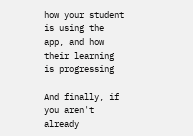how your student is using the app, and how their learning is progressing

And finally, if you aren't already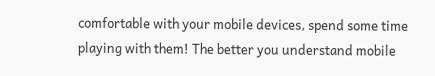comfortable with your mobile devices, spend some time playing with them! The better you understand mobile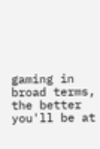gaming in broad terms, the better you'll be at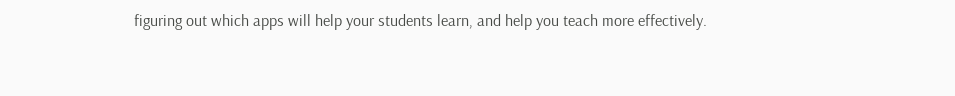figuring out which apps will help your students learn, and help you teach more effectively.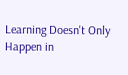Learning Doesn't Only Happen in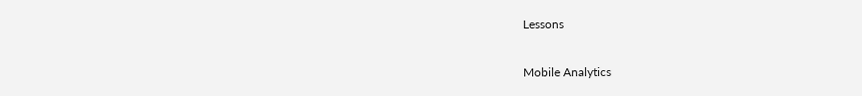Lessons

Mobile Analytics